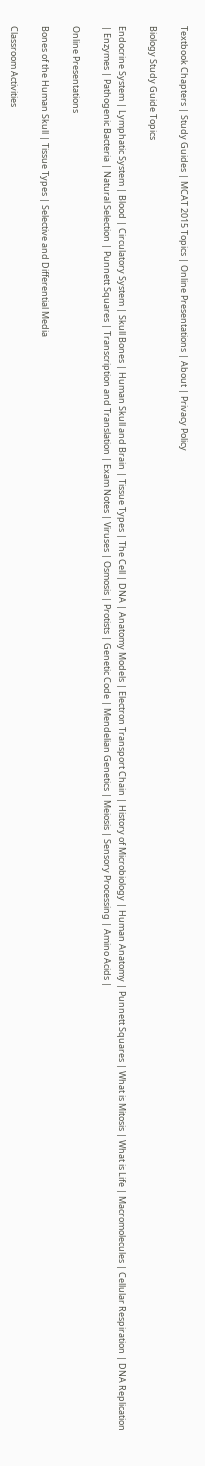Textbook Chapters | Study Guides | MCAT 2015 Topics | Online Presentations | About | Privacy Policy

Biology Study Guide Topics

Endocrine System | Lymphatic System | Blood | Circulatory System | Skull Bones | Human Skull and Brain | Tissue Types | The Cell | DNA | Anatomy Models | Electron Transport Chain | History of Microbiology | Human Anatomy | Punnett Squares | What is Mitosis | What is Life | Macromolecules | Cellular Respiration | DNA Replication | Enzymes | Pathogenic Bacteria | Natural Selection | Punnett Squares | Transcription and Translation | Exam Notes | Viruses | Osmosis | Protists | Genetic Code | Mendelian Genetics | Meiosis | Sensory Processing | Amino Acids |

Online Presentations

Bones of the Human Skull | Tissue Types | Selective and Differential Media

Classroom Activities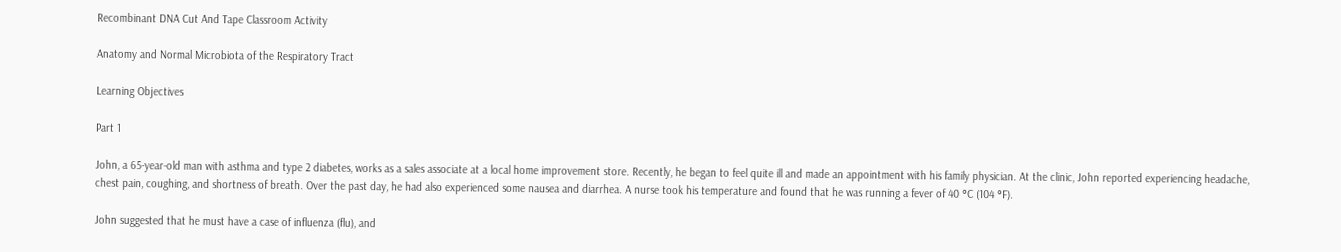Recombinant DNA Cut And Tape Classroom Activity

Anatomy and Normal Microbiota of the Respiratory Tract

Learning Objectives

Part 1

John, a 65-year-old man with asthma and type 2 diabetes, works as a sales associate at a local home improvement store. Recently, he began to feel quite ill and made an appointment with his family physician. At the clinic, John reported experiencing headache, chest pain, coughing, and shortness of breath. Over the past day, he had also experienced some nausea and diarrhea. A nurse took his temperature and found that he was running a fever of 40 °C (104 °F).

John suggested that he must have a case of influenza (flu), and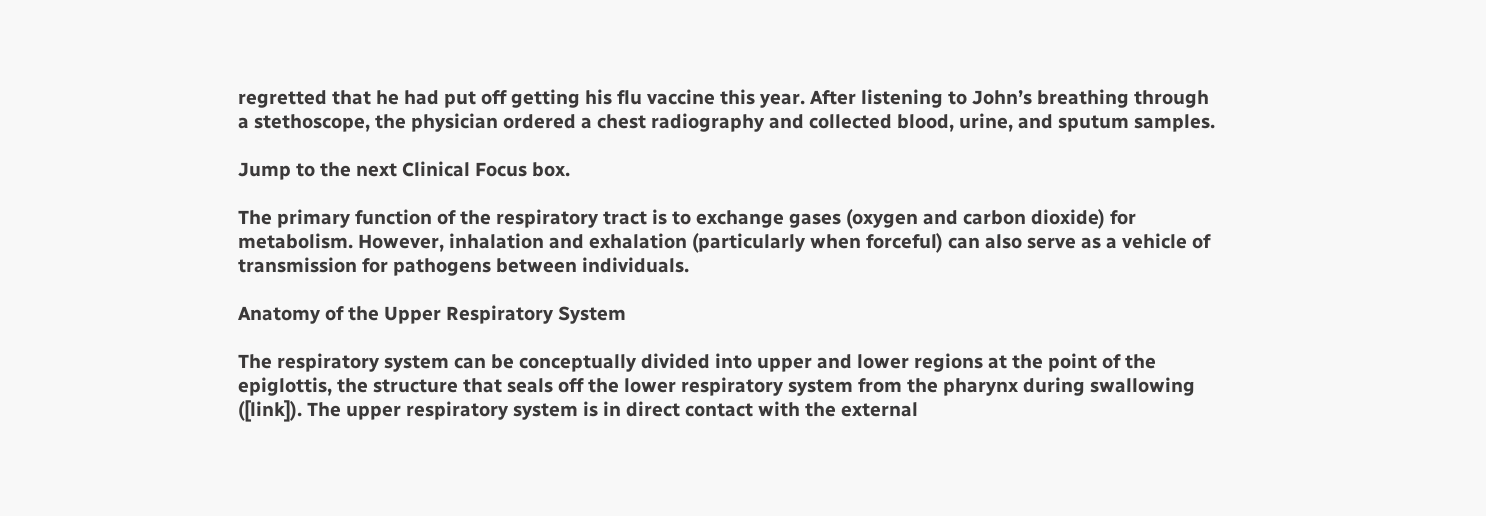regretted that he had put off getting his flu vaccine this year. After listening to John’s breathing through a stethoscope, the physician ordered a chest radiography and collected blood, urine, and sputum samples.

Jump to the next Clinical Focus box.

The primary function of the respiratory tract is to exchange gases (oxygen and carbon dioxide) for metabolism. However, inhalation and exhalation (particularly when forceful) can also serve as a vehicle of transmission for pathogens between individuals.

Anatomy of the Upper Respiratory System

The respiratory system can be conceptually divided into upper and lower regions at the point of the epiglottis, the structure that seals off the lower respiratory system from the pharynx during swallowing ([link]). The upper respiratory system is in direct contact with the external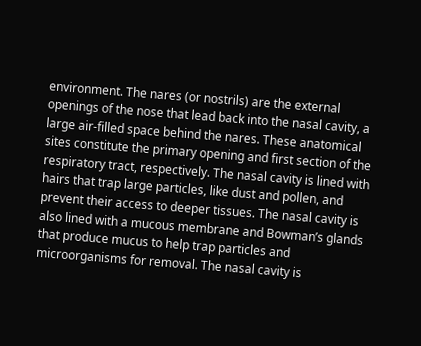environment. The nares (or nostrils) are the external openings of the nose that lead back into the nasal cavity, a large air-filled space behind the nares. These anatomical sites constitute the primary opening and first section of the respiratory tract, respectively. The nasal cavity is lined with hairs that trap large particles, like dust and pollen, and prevent their access to deeper tissues. The nasal cavity is also lined with a mucous membrane and Bowman’s glands that produce mucus to help trap particles and microorganisms for removal. The nasal cavity is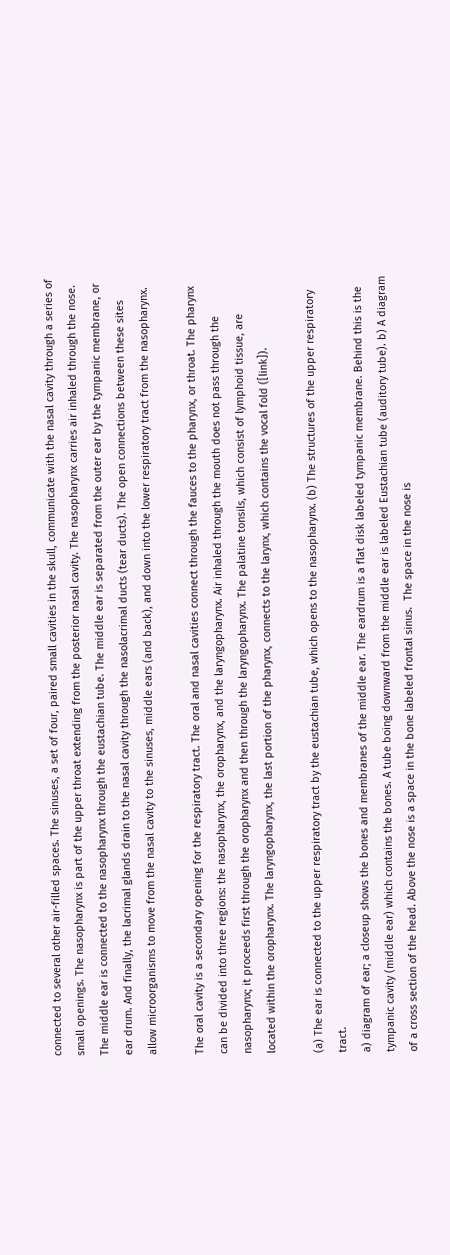connected to several other air-filled spaces. The sinuses, a set of four, paired small cavities in the skull, communicate with the nasal cavity through a series of small openings. The nasopharynx is part of the upper throat extending from the posterior nasal cavity. The nasopharynx carries air inhaled through the nose. The middle ear is connected to the nasopharynx through the eustachian tube. The middle ear is separated from the outer ear by the tympanic membrane, or ear drum. And finally, the lacrimal glands drain to the nasal cavity through the nasolacrimal ducts (tear ducts). The open connections between these sites allow microorganisms to move from the nasal cavity to the sinuses, middle ears (and back), and down into the lower respiratory tract from the nasopharynx.

The oral cavity is a secondary opening for the respiratory tract. The oral and nasal cavities connect through the fauces to the pharynx, or throat. The pharynx can be divided into three regions: the nasopharynx, the oropharynx, and the laryngopharynx. Air inhaled through the mouth does not pass through the nasopharynx; it proceeds first through the oropharynx and then through the laryngopharynx. The palatine tonsils, which consist of lymphoid tissue, are located within the oropharynx. The laryngopharynx, the last portion of the pharynx, connects to the larynx, which contains the vocal fold ([link]).

(a) The ear is connected to the upper respiratory tract by the eustachian tube, which opens to the nasopharynx. (b) The structures of the upper respiratory tract.
a) diagram of ear; a closeup shows the bones and membranes of the middle ear. The eardrum is a flat disk labeled tympanic membrane. Behind this is the tympanic cavity (middle ear) which contains the bones. A tube boing downward from the middle ear is labeled Eustachian tube (auditory tube). b) A diagram of a cross section of the head. Above the nose is a space in the bone labeled frontal sinus.  The space in the nose is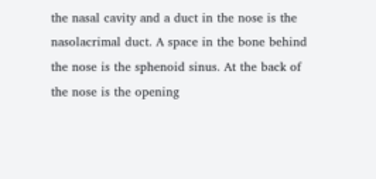the nasal cavity and a duct in the nose is the nasolacrimal duct. A space in the bone behind the nose is the sphenoid sinus. At the back of the nose is the opening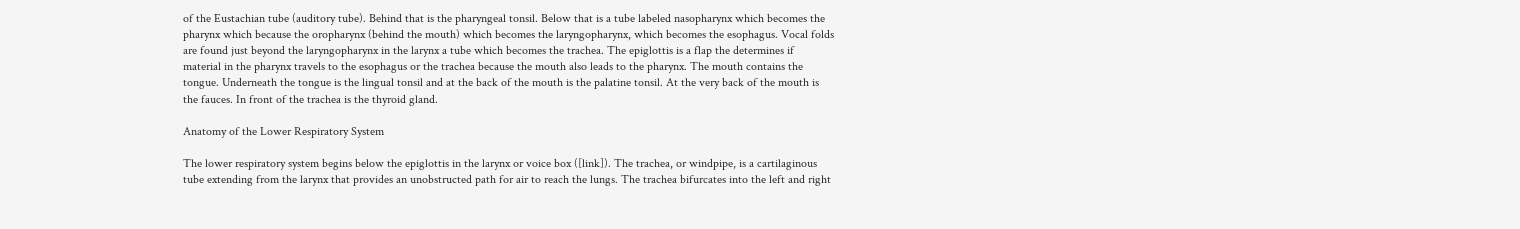of the Eustachian tube (auditory tube). Behind that is the pharyngeal tonsil. Below that is a tube labeled nasopharynx which becomes the pharynx which because the oropharynx (behind the mouth) which becomes the laryngopharynx, which becomes the esophagus. Vocal folds are found just beyond the laryngopharynx in the larynx a tube which becomes the trachea. The epiglottis is a flap the determines if material in the pharynx travels to the esophagus or the trachea because the mouth also leads to the pharynx. The mouth contains the tongue. Underneath the tongue is the lingual tonsil and at the back of the mouth is the palatine tonsil. At the very back of the mouth is the fauces. In front of the trachea is the thyroid gland.

Anatomy of the Lower Respiratory System

The lower respiratory system begins below the epiglottis in the larynx or voice box ([link]). The trachea, or windpipe, is a cartilaginous tube extending from the larynx that provides an unobstructed path for air to reach the lungs. The trachea bifurcates into the left and right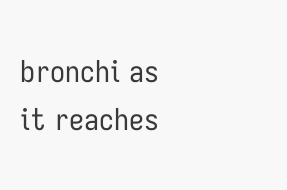bronchi as it reaches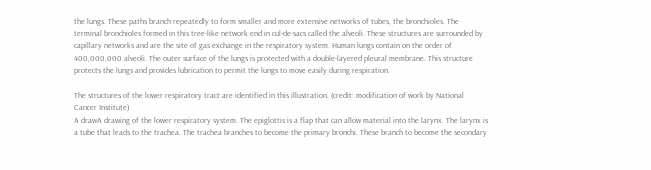the lungs. These paths branch repeatedly to form smaller and more extensive networks of tubes, the bronchioles. The terminal bronchioles formed in this tree-like network end in cul-de-sacs called the alveoli. These structures are surrounded by capillary networks and are the site of gas exchange in the respiratory system. Human lungs contain on the order of 400,000,000 alveoli. The outer surface of the lungs is protected with a double-layered pleural membrane. This structure protects the lungs and provides lubrication to permit the lungs to move easily during respiration.

The structures of the lower respiratory tract are identified in this illustration. (credit: modification of work by National Cancer Institute)
A drawA drawing of the lower respiratory system. The epiglottis is a flap that can allow material into the larynx. The larynx is a tube that leads to the trachea. The trachea branches to become the primary bronchi. These branch to become the secondary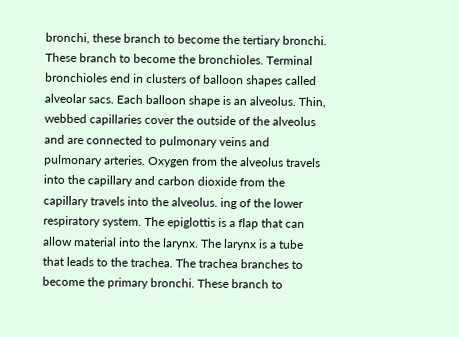bronchi, these branch to become the tertiary bronchi. These branch to become the bronchioles. Terminal bronchioles end in clusters of balloon shapes called alveolar sacs. Each balloon shape is an alveolus. Thin, webbed capillaries cover the outside of the alveolus and are connected to pulmonary veins and pulmonary arteries. Oxygen from the alveolus travels into the capillary and carbon dioxide from the capillary travels into the alveolus. ing of the lower respiratory system. The epiglottis is a flap that can allow material into the larynx. The larynx is a tube that leads to the trachea. The trachea branches to become the primary bronchi. These branch to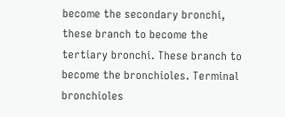become the secondary bronchi, these branch to become the tertiary bronchi. These branch to become the bronchioles. Terminal bronchioles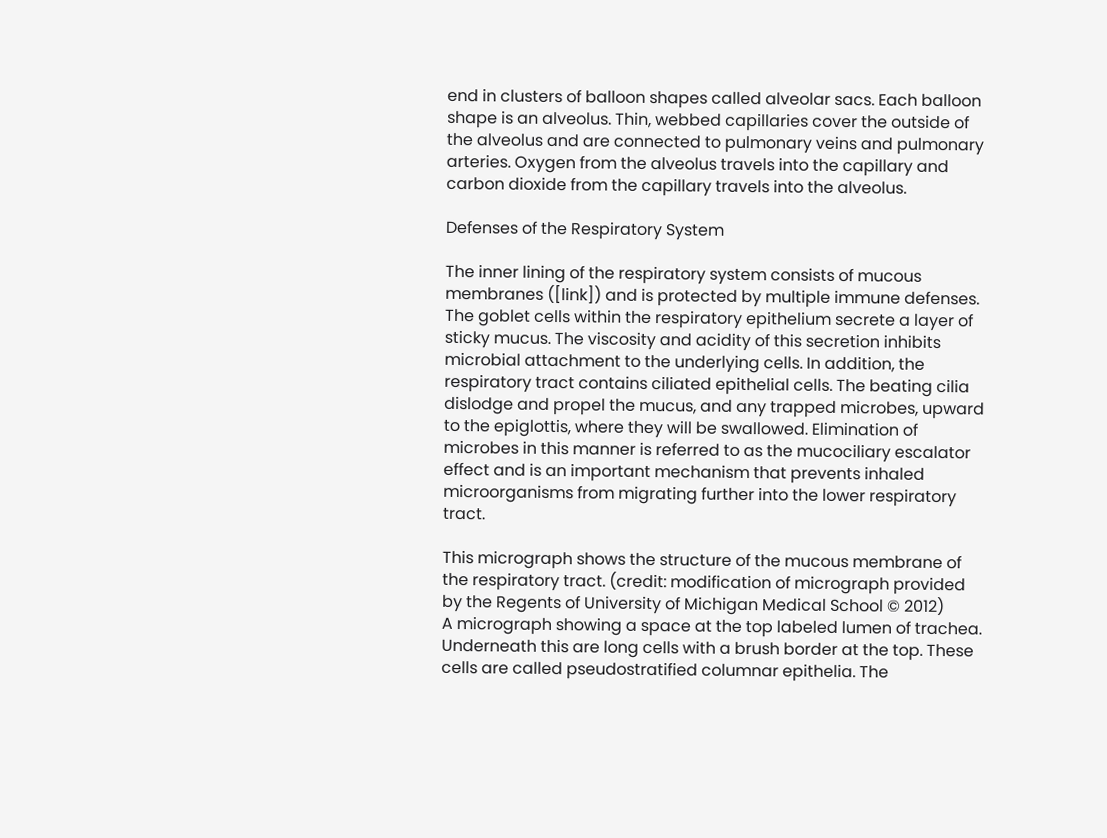end in clusters of balloon shapes called alveolar sacs. Each balloon shape is an alveolus. Thin, webbed capillaries cover the outside of the alveolus and are connected to pulmonary veins and pulmonary arteries. Oxygen from the alveolus travels into the capillary and carbon dioxide from the capillary travels into the alveolus.

Defenses of the Respiratory System

The inner lining of the respiratory system consists of mucous membranes ([link]) and is protected by multiple immune defenses. The goblet cells within the respiratory epithelium secrete a layer of sticky mucus. The viscosity and acidity of this secretion inhibits microbial attachment to the underlying cells. In addition, the respiratory tract contains ciliated epithelial cells. The beating cilia dislodge and propel the mucus, and any trapped microbes, upward to the epiglottis, where they will be swallowed. Elimination of microbes in this manner is referred to as the mucociliary escalator effect and is an important mechanism that prevents inhaled microorganisms from migrating further into the lower respiratory tract.

This micrograph shows the structure of the mucous membrane of the respiratory tract. (credit: modification of micrograph provided by the Regents of University of Michigan Medical School © 2012)
A micrograph showing a space at the top labeled lumen of trachea. Underneath this are long cells with a brush border at the top. These cells are called pseudostratified columnar epithelia. The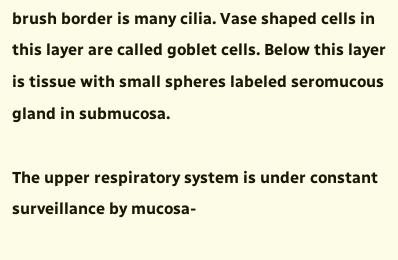brush border is many cilia. Vase shaped cells in this layer are called goblet cells. Below this layer is tissue with small spheres labeled seromucous gland in submucosa.

The upper respiratory system is under constant surveillance by mucosa-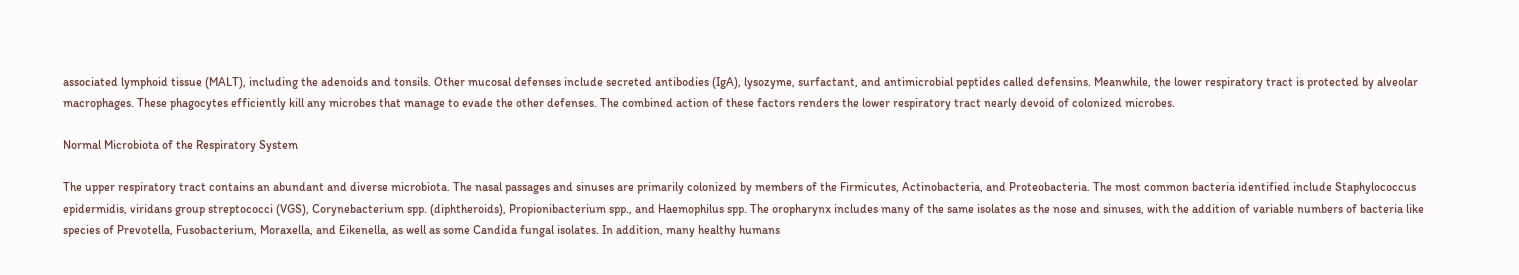associated lymphoid tissue (MALT), including the adenoids and tonsils. Other mucosal defenses include secreted antibodies (IgA), lysozyme, surfactant, and antimicrobial peptides called defensins. Meanwhile, the lower respiratory tract is protected by alveolar macrophages. These phagocytes efficiently kill any microbes that manage to evade the other defenses. The combined action of these factors renders the lower respiratory tract nearly devoid of colonized microbes.

Normal Microbiota of the Respiratory System

The upper respiratory tract contains an abundant and diverse microbiota. The nasal passages and sinuses are primarily colonized by members of the Firmicutes, Actinobacteria, and Proteobacteria. The most common bacteria identified include Staphylococcus epidermidis, viridans group streptococci (VGS), Corynebacterium spp. (diphtheroids), Propionibacterium spp., and Haemophilus spp. The oropharynx includes many of the same isolates as the nose and sinuses, with the addition of variable numbers of bacteria like species of Prevotella, Fusobacterium, Moraxella, and Eikenella, as well as some Candida fungal isolates. In addition, many healthy humans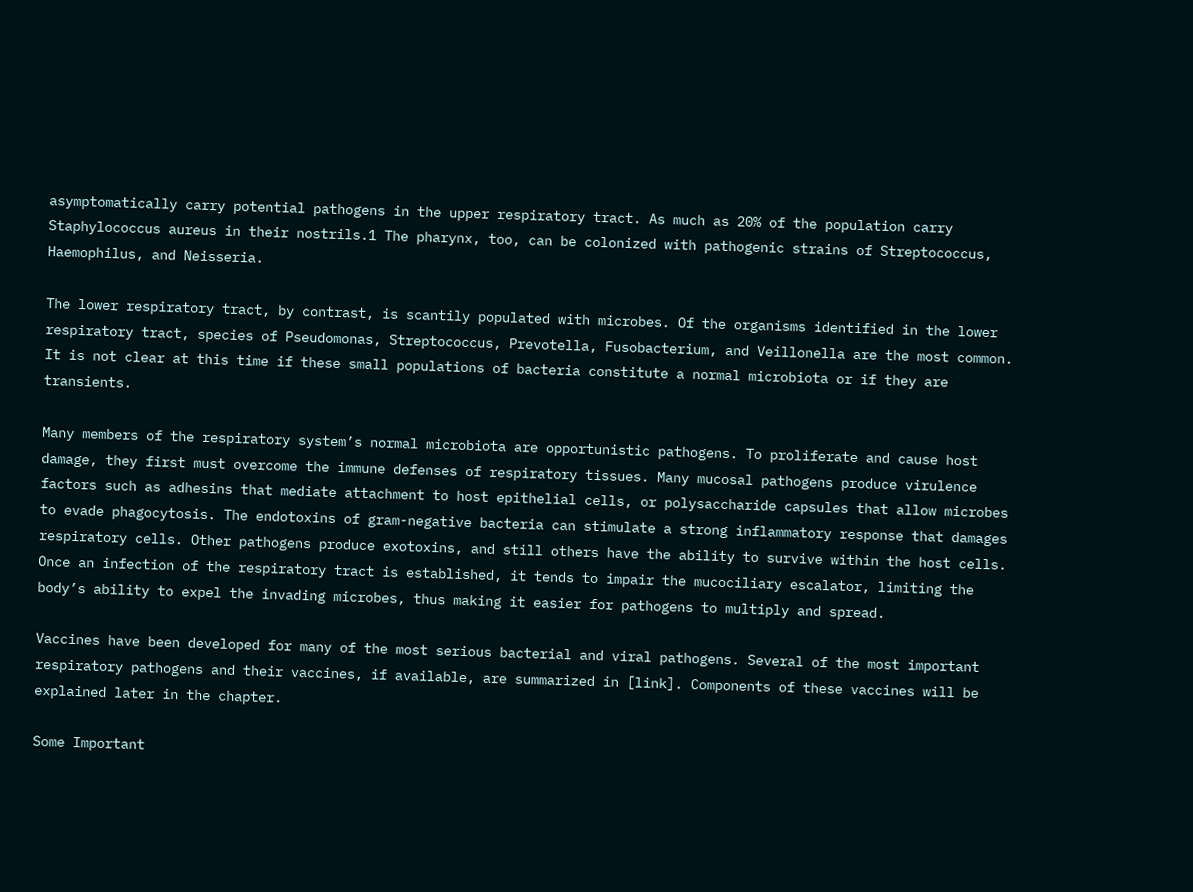asymptomatically carry potential pathogens in the upper respiratory tract. As much as 20% of the population carry Staphylococcus aureus in their nostrils.1 The pharynx, too, can be colonized with pathogenic strains of Streptococcus, Haemophilus, and Neisseria.

The lower respiratory tract, by contrast, is scantily populated with microbes. Of the organisms identified in the lower respiratory tract, species of Pseudomonas, Streptococcus, Prevotella, Fusobacterium, and Veillonella are the most common. It is not clear at this time if these small populations of bacteria constitute a normal microbiota or if they are transients.

Many members of the respiratory system’s normal microbiota are opportunistic pathogens. To proliferate and cause host damage, they first must overcome the immune defenses of respiratory tissues. Many mucosal pathogens produce virulence factors such as adhesins that mediate attachment to host epithelial cells, or polysaccharide capsules that allow microbes to evade phagocytosis. The endotoxins of gram-negative bacteria can stimulate a strong inflammatory response that damages respiratory cells. Other pathogens produce exotoxins, and still others have the ability to survive within the host cells. Once an infection of the respiratory tract is established, it tends to impair the mucociliary escalator, limiting the body’s ability to expel the invading microbes, thus making it easier for pathogens to multiply and spread.

Vaccines have been developed for many of the most serious bacterial and viral pathogens. Several of the most important respiratory pathogens and their vaccines, if available, are summarized in [link]. Components of these vaccines will be explained later in the chapter.

Some Important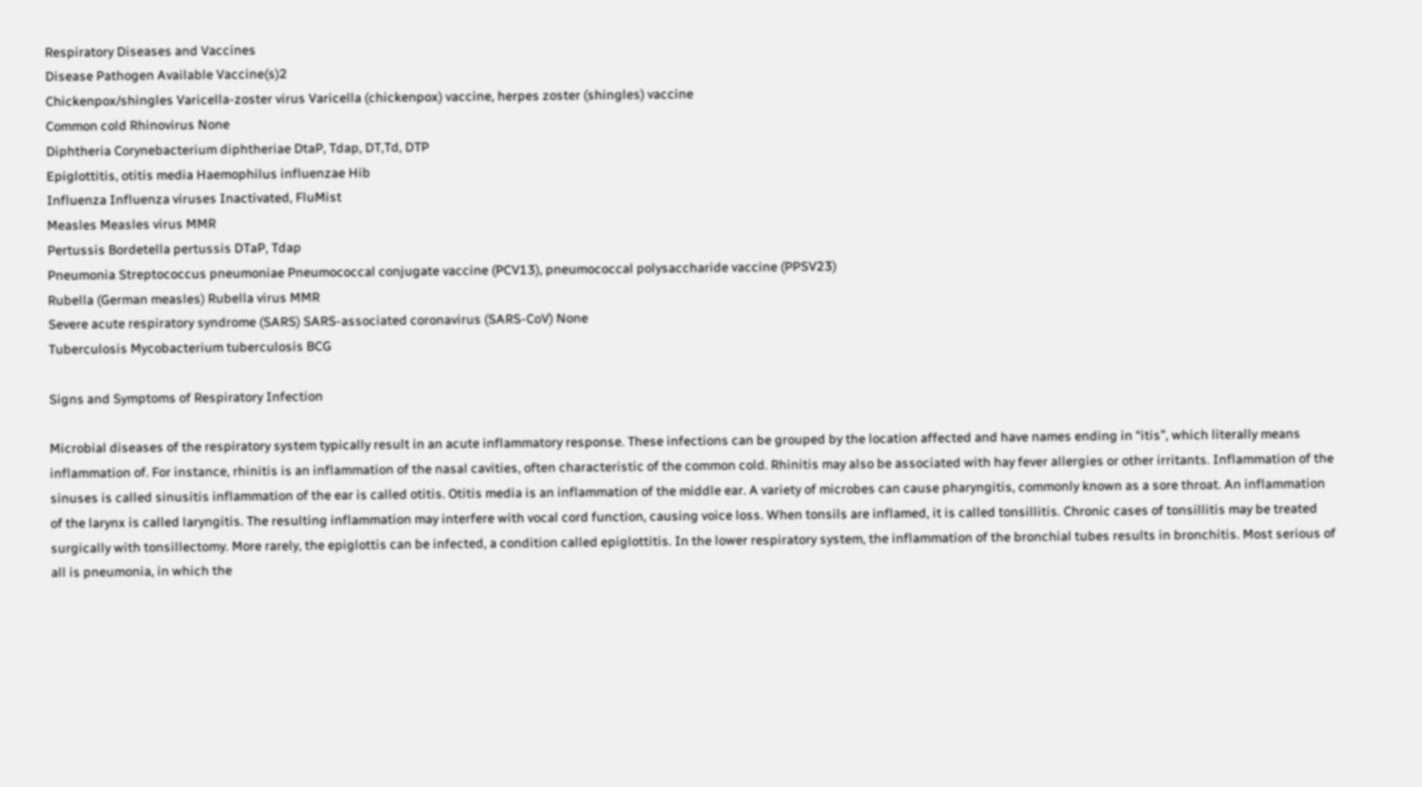Respiratory Diseases and Vaccines
Disease Pathogen Available Vaccine(s)2
Chickenpox/shingles Varicella-zoster virus Varicella (chickenpox) vaccine, herpes zoster (shingles) vaccine
Common cold Rhinovirus None
Diphtheria Corynebacterium diphtheriae DtaP, Tdap, DT,Td, DTP
Epiglottitis, otitis media Haemophilus influenzae Hib
Influenza Influenza viruses Inactivated, FluMist
Measles Measles virus MMR
Pertussis Bordetella pertussis DTaP, Tdap
Pneumonia Streptococcus pneumoniae Pneumococcal conjugate vaccine (PCV13), pneumococcal polysaccharide vaccine (PPSV23)
Rubella (German measles) Rubella virus MMR
Severe acute respiratory syndrome (SARS) SARS-associated coronavirus (SARS-CoV) None
Tuberculosis Mycobacterium tuberculosis BCG

Signs and Symptoms of Respiratory Infection

Microbial diseases of the respiratory system typically result in an acute inflammatory response. These infections can be grouped by the location affected and have names ending in “itis”, which literally means inflammation of. For instance, rhinitis is an inflammation of the nasal cavities, often characteristic of the common cold. Rhinitis may also be associated with hay fever allergies or other irritants. Inflammation of the sinuses is called sinusitis inflammation of the ear is called otitis. Otitis media is an inflammation of the middle ear. A variety of microbes can cause pharyngitis, commonly known as a sore throat. An inflammation of the larynx is called laryngitis. The resulting inflammation may interfere with vocal cord function, causing voice loss. When tonsils are inflamed, it is called tonsillitis. Chronic cases of tonsillitis may be treated surgically with tonsillectomy. More rarely, the epiglottis can be infected, a condition called epiglottitis. In the lower respiratory system, the inflammation of the bronchial tubes results in bronchitis. Most serious of all is pneumonia, in which the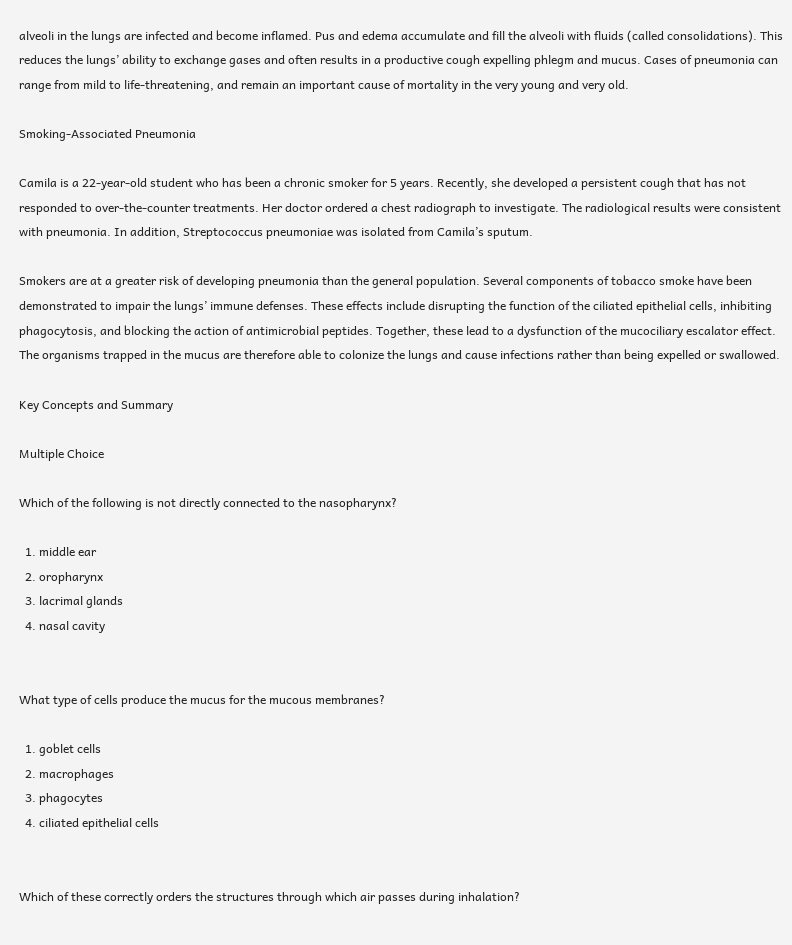alveoli in the lungs are infected and become inflamed. Pus and edema accumulate and fill the alveoli with fluids (called consolidations). This reduces the lungs’ ability to exchange gases and often results in a productive cough expelling phlegm and mucus. Cases of pneumonia can range from mild to life-threatening, and remain an important cause of mortality in the very young and very old.

Smoking-Associated Pneumonia

Camila is a 22-year-old student who has been a chronic smoker for 5 years. Recently, she developed a persistent cough that has not responded to over-the-counter treatments. Her doctor ordered a chest radiograph to investigate. The radiological results were consistent with pneumonia. In addition, Streptococcus pneumoniae was isolated from Camila’s sputum.

Smokers are at a greater risk of developing pneumonia than the general population. Several components of tobacco smoke have been demonstrated to impair the lungs’ immune defenses. These effects include disrupting the function of the ciliated epithelial cells, inhibiting phagocytosis, and blocking the action of antimicrobial peptides. Together, these lead to a dysfunction of the mucociliary escalator effect. The organisms trapped in the mucus are therefore able to colonize the lungs and cause infections rather than being expelled or swallowed.

Key Concepts and Summary

Multiple Choice

Which of the following is not directly connected to the nasopharynx?

  1. middle ear
  2. oropharynx
  3. lacrimal glands
  4. nasal cavity


What type of cells produce the mucus for the mucous membranes?

  1. goblet cells
  2. macrophages
  3. phagocytes
  4. ciliated epithelial cells


Which of these correctly orders the structures through which air passes during inhalation?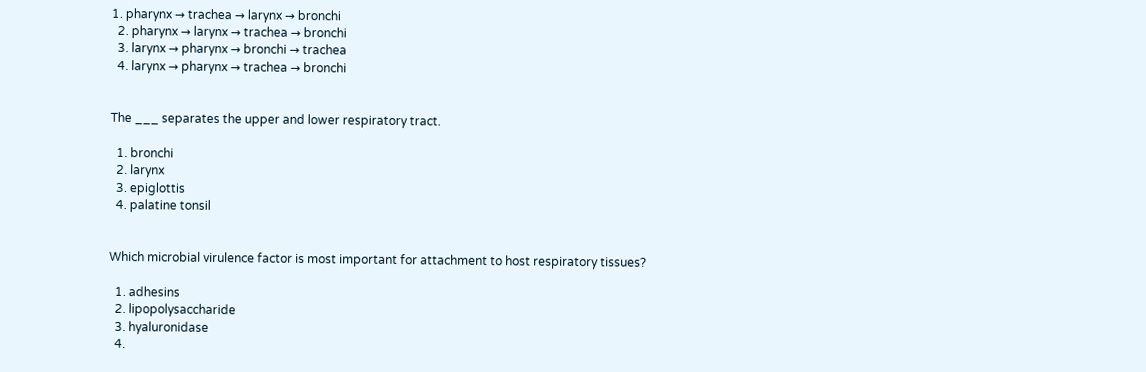1. pharynx → trachea → larynx → bronchi
  2. pharynx → larynx → trachea → bronchi
  3. larynx → pharynx → bronchi → trachea
  4. larynx → pharynx → trachea → bronchi


The ___ separates the upper and lower respiratory tract.

  1. bronchi
  2. larynx
  3. epiglottis
  4. palatine tonsil


Which microbial virulence factor is most important for attachment to host respiratory tissues?

  1. adhesins
  2. lipopolysaccharide
  3. hyaluronidase
  4.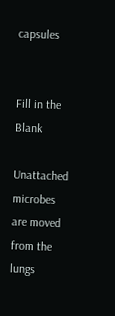capsules


Fill in the Blank

Unattached microbes are moved from the lungs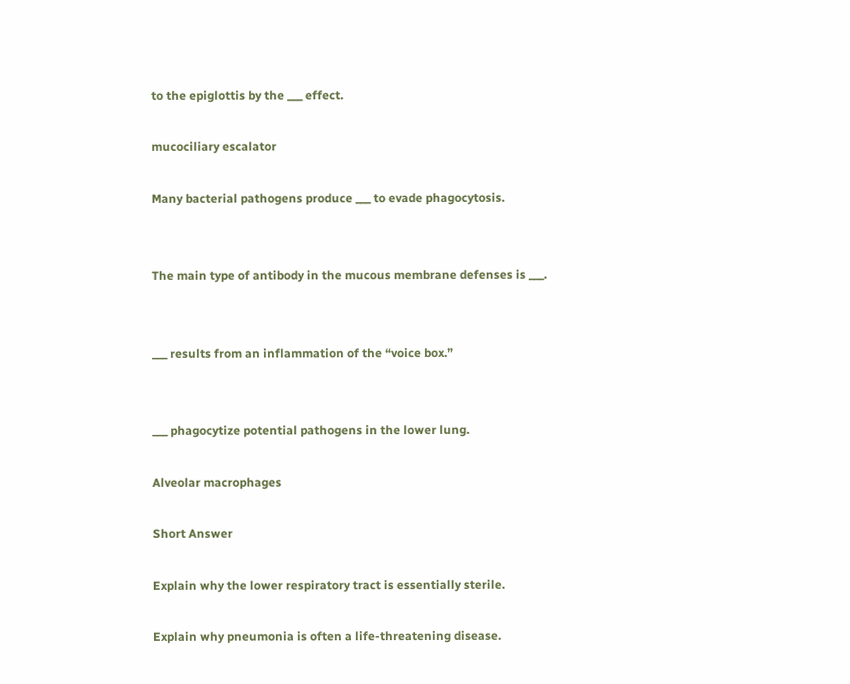to the epiglottis by the ___ effect.

mucociliary escalator

Many bacterial pathogens produce ___ to evade phagocytosis.


The main type of antibody in the mucous membrane defenses is ___.


___ results from an inflammation of the “voice box.”


___ phagocytize potential pathogens in the lower lung.

Alveolar macrophages

Short Answer

Explain why the lower respiratory tract is essentially sterile.

Explain why pneumonia is often a life-threatening disease.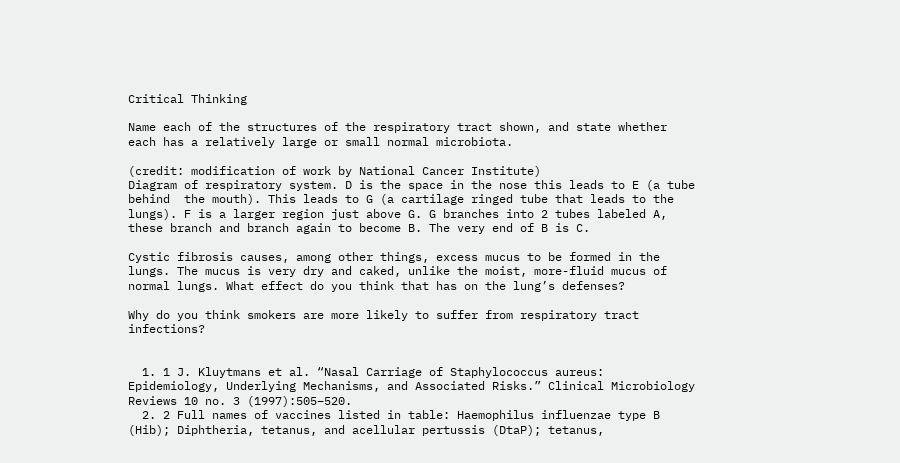Critical Thinking

Name each of the structures of the respiratory tract shown, and state whether each has a relatively large or small normal microbiota.

(credit: modification of work by National Cancer Institute)
Diagram of respiratory system. D is the space in the nose this leads to E (a tube behind  the mouth). This leads to G (a cartilage ringed tube that leads to the lungs). F is a larger region just above G. G branches into 2 tubes labeled A, these branch and branch again to become B. The very end of B is C.

Cystic fibrosis causes, among other things, excess mucus to be formed in the lungs. The mucus is very dry and caked, unlike the moist, more-fluid mucus of normal lungs. What effect do you think that has on the lung’s defenses?

Why do you think smokers are more likely to suffer from respiratory tract infections?


  1. 1 J. Kluytmans et al. “Nasal Carriage of Staphylococcus aureus: Epidemiology, Underlying Mechanisms, and Associated Risks.” Clinical Microbiology Reviews 10 no. 3 (1997):505–520.
  2. 2 Full names of vaccines listed in table: Haemophilus influenzae type B (Hib); Diphtheria, tetanus, and acellular pertussis (DtaP); tetanus,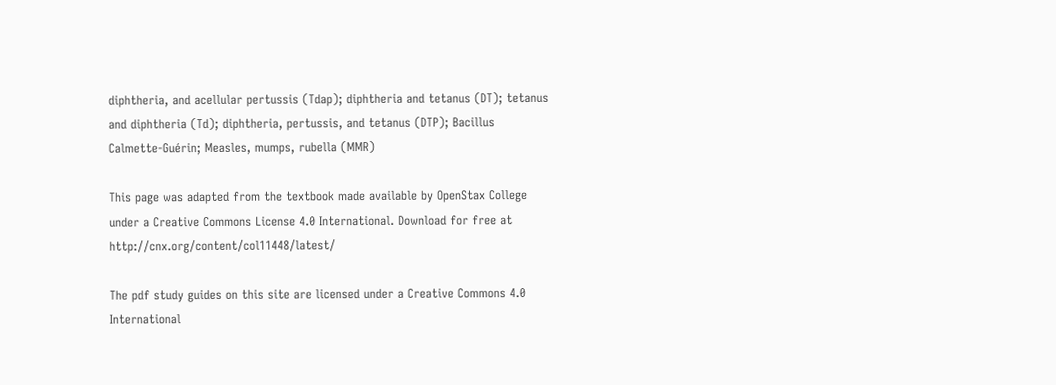diphtheria, and acellular pertussis (Tdap); diphtheria and tetanus (DT); tetanus and diphtheria (Td); diphtheria, pertussis, and tetanus (DTP); Bacillus Calmette-Guérin; Measles, mumps, rubella (MMR)

This page was adapted from the textbook made available by OpenStax College under a Creative Commons License 4.0 International. Download for free at http://cnx.org/content/col11448/latest/

The pdf study guides on this site are licensed under a Creative Commons 4.0 International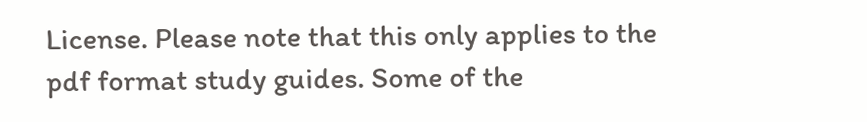License. Please note that this only applies to the pdf format study guides. Some of the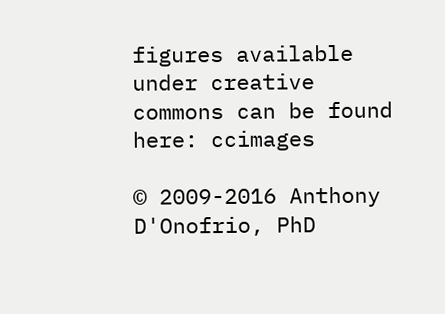figures available under creative commons can be found here: ccimages

© 2009-2016 Anthony D'Onofrio, PhD